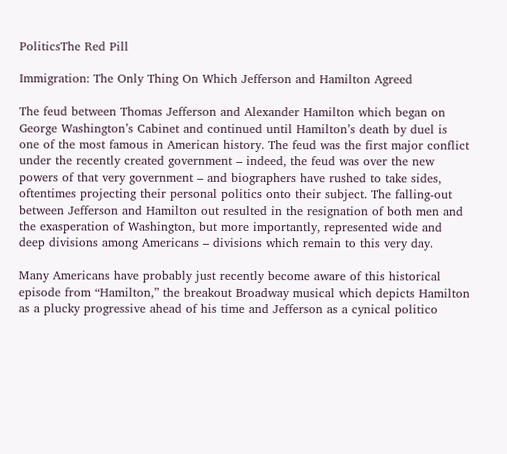PoliticsThe Red Pill

Immigration: The Only Thing On Which Jefferson and Hamilton Agreed

The feud between Thomas Jefferson and Alexander Hamilton which began on George Washington’s Cabinet and continued until Hamilton’s death by duel is one of the most famous in American history. The feud was the first major conflict under the recently created government – indeed, the feud was over the new powers of that very government – and biographers have rushed to take sides, oftentimes projecting their personal politics onto their subject. The falling-out between Jefferson and Hamilton out resulted in the resignation of both men and the exasperation of Washington, but more importantly, represented wide and deep divisions among Americans – divisions which remain to this very day.

Many Americans have probably just recently become aware of this historical episode from “Hamilton,” the breakout Broadway musical which depicts Hamilton as a plucky progressive ahead of his time and Jefferson as a cynical politico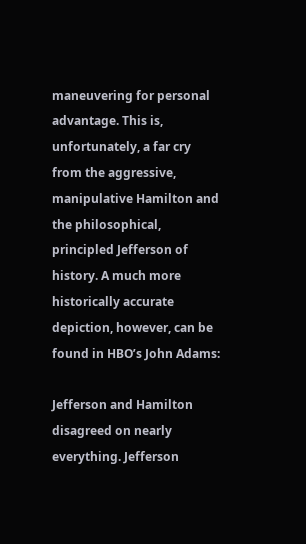maneuvering for personal advantage. This is, unfortunately, a far cry from the aggressive, manipulative Hamilton and the philosophical, principled Jefferson of history. A much more historically accurate depiction, however, can be found in HBO’s John Adams:

Jefferson and Hamilton disagreed on nearly everything. Jefferson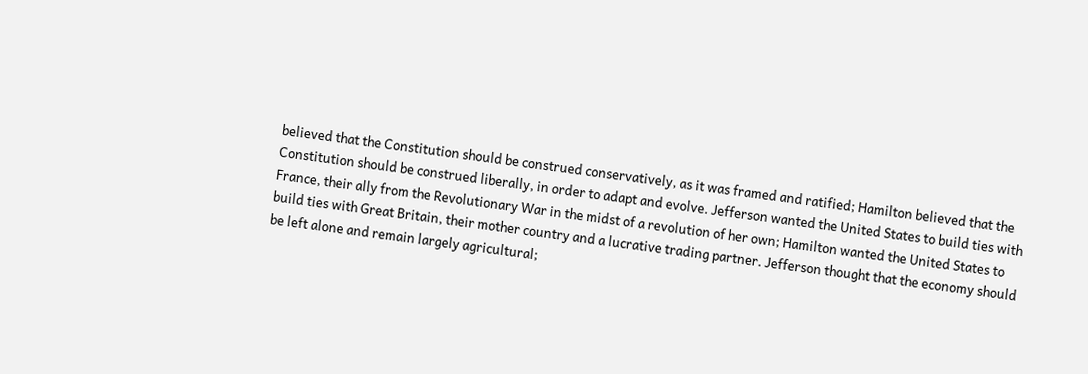believed that the Constitution should be construed conservatively, as it was framed and ratified; Hamilton believed that the Constitution should be construed liberally, in order to adapt and evolve. Jefferson wanted the United States to build ties with France, their ally from the Revolutionary War in the midst of a revolution of her own; Hamilton wanted the United States to build ties with Great Britain, their mother country and a lucrative trading partner. Jefferson thought that the economy should be left alone and remain largely agricultural;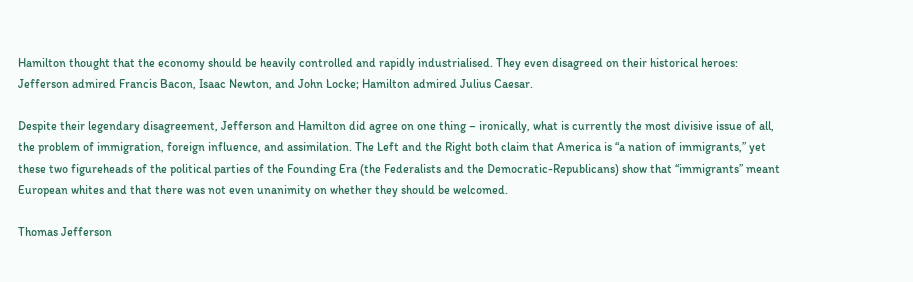Hamilton thought that the economy should be heavily controlled and rapidly industrialised. They even disagreed on their historical heroes: Jefferson admired Francis Bacon, Isaac Newton, and John Locke; Hamilton admired Julius Caesar.

Despite their legendary disagreement, Jefferson and Hamilton did agree on one thing – ironically, what is currently the most divisive issue of all, the problem of immigration, foreign influence, and assimilation. The Left and the Right both claim that America is “a nation of immigrants,” yet these two figureheads of the political parties of the Founding Era (the Federalists and the Democratic-Republicans) show that “immigrants” meant European whites and that there was not even unanimity on whether they should be welcomed.

Thomas Jefferson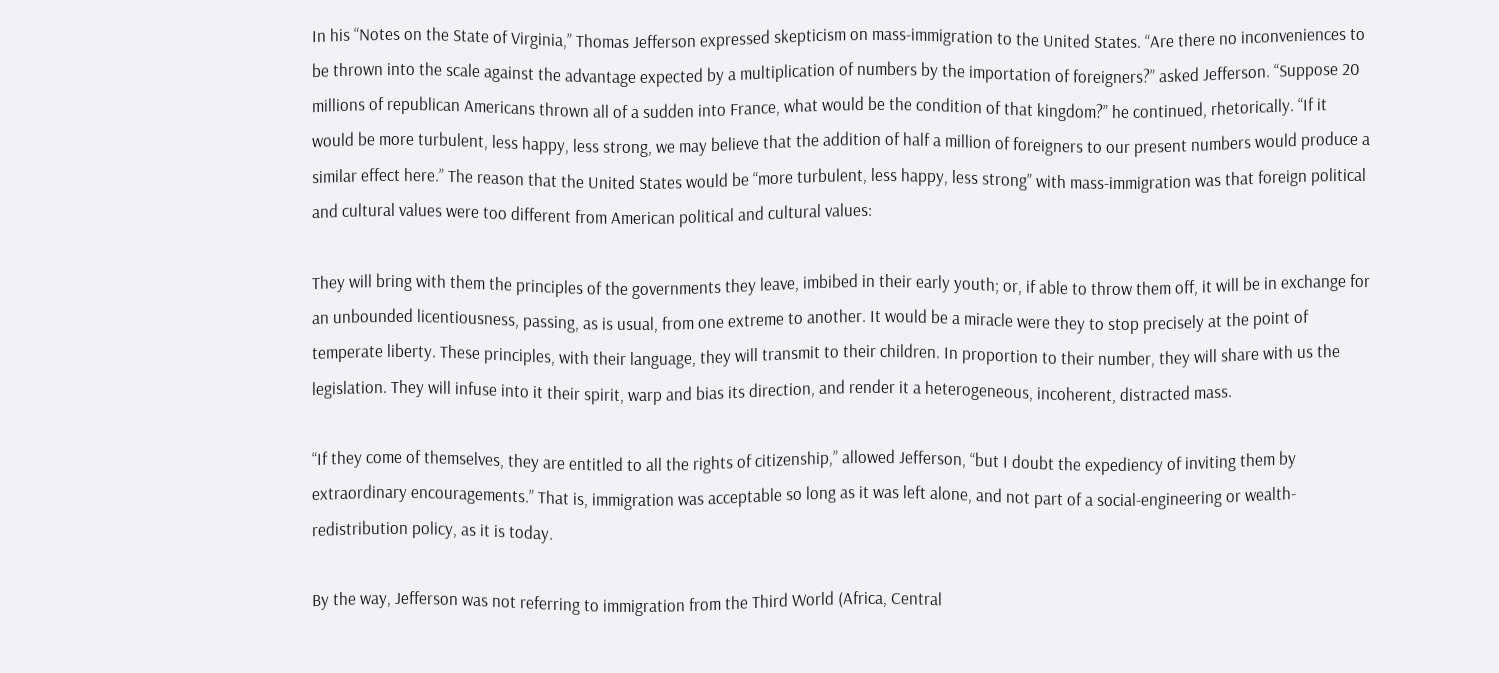In his “Notes on the State of Virginia,” Thomas Jefferson expressed skepticism on mass-immigration to the United States. “Are there no inconveniences to be thrown into the scale against the advantage expected by a multiplication of numbers by the importation of foreigners?” asked Jefferson. “Suppose 20 millions of republican Americans thrown all of a sudden into France, what would be the condition of that kingdom?” he continued, rhetorically. “If it would be more turbulent, less happy, less strong, we may believe that the addition of half a million of foreigners to our present numbers would produce a similar effect here.” The reason that the United States would be “more turbulent, less happy, less strong” with mass-immigration was that foreign political and cultural values were too different from American political and cultural values:

They will bring with them the principles of the governments they leave, imbibed in their early youth; or, if able to throw them off, it will be in exchange for an unbounded licentiousness, passing, as is usual, from one extreme to another. It would be a miracle were they to stop precisely at the point of temperate liberty. These principles, with their language, they will transmit to their children. In proportion to their number, they will share with us the legislation. They will infuse into it their spirit, warp and bias its direction, and render it a heterogeneous, incoherent, distracted mass.

“If they come of themselves, they are entitled to all the rights of citizenship,” allowed Jefferson, “but I doubt the expediency of inviting them by extraordinary encouragements.” That is, immigration was acceptable so long as it was left alone, and not part of a social-engineering or wealth-redistribution policy, as it is today.

By the way, Jefferson was not referring to immigration from the Third World (Africa, Central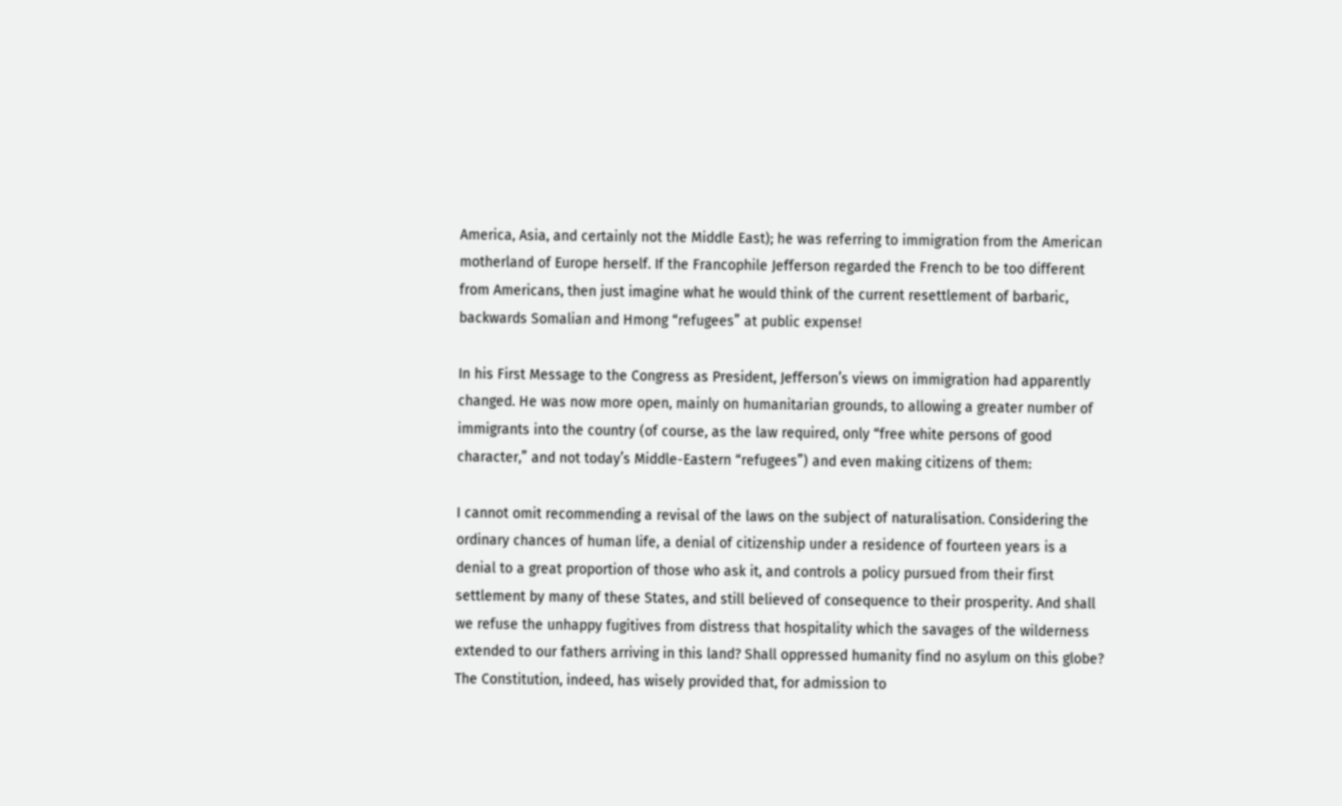America, Asia, and certainly not the Middle East); he was referring to immigration from the American motherland of Europe herself. If the Francophile Jefferson regarded the French to be too different from Americans, then just imagine what he would think of the current resettlement of barbaric, backwards Somalian and Hmong “refugees” at public expense!

In his First Message to the Congress as President, Jefferson’s views on immigration had apparently changed. He was now more open, mainly on humanitarian grounds, to allowing a greater number of immigrants into the country (of course, as the law required, only “free white persons of good character,” and not today’s Middle-Eastern “refugees”) and even making citizens of them:

I cannot omit recommending a revisal of the laws on the subject of naturalisation. Considering the ordinary chances of human life, a denial of citizenship under a residence of fourteen years is a denial to a great proportion of those who ask it, and controls a policy pursued from their first settlement by many of these States, and still believed of consequence to their prosperity. And shall we refuse the unhappy fugitives from distress that hospitality which the savages of the wilderness extended to our fathers arriving in this land? Shall oppressed humanity find no asylum on this globe? The Constitution, indeed, has wisely provided that, for admission to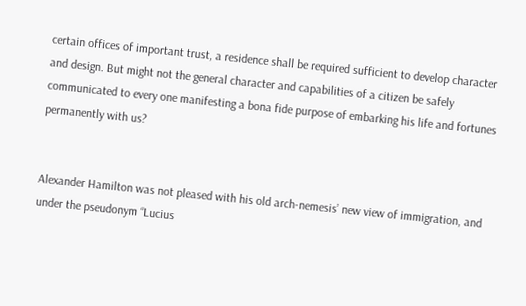certain offices of important trust, a residence shall be required sufficient to develop character and design. But might not the general character and capabilities of a citizen be safely communicated to every one manifesting a bona fide purpose of embarking his life and fortunes permanently with us?


Alexander Hamilton was not pleased with his old arch-nemesis’ new view of immigration, and under the pseudonym “Lucius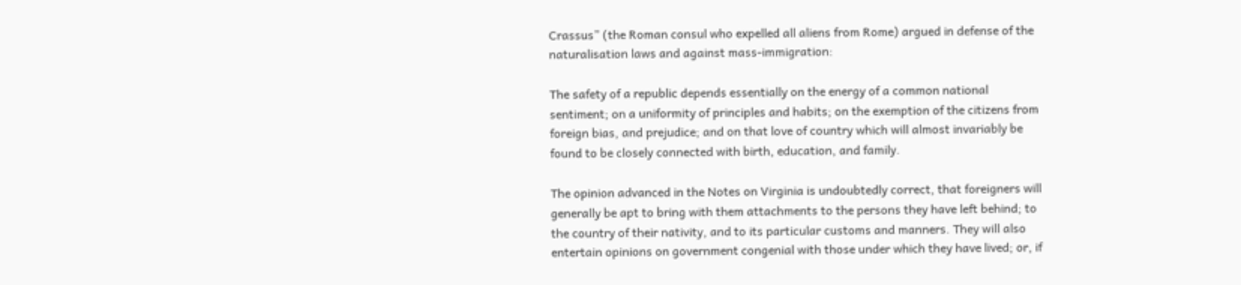Crassus” (the Roman consul who expelled all aliens from Rome) argued in defense of the naturalisation laws and against mass-immigration:

The safety of a republic depends essentially on the energy of a common national sentiment; on a uniformity of principles and habits; on the exemption of the citizens from foreign bias, and prejudice; and on that love of country which will almost invariably be found to be closely connected with birth, education, and family.

The opinion advanced in the Notes on Virginia is undoubtedly correct, that foreigners will generally be apt to bring with them attachments to the persons they have left behind; to the country of their nativity, and to its particular customs and manners. They will also entertain opinions on government congenial with those under which they have lived; or, if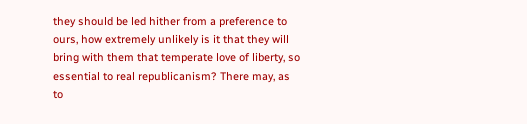they should be led hither from a preference to ours, how extremely unlikely is it that they will bring with them that temperate love of liberty, so essential to real republicanism? There may, as to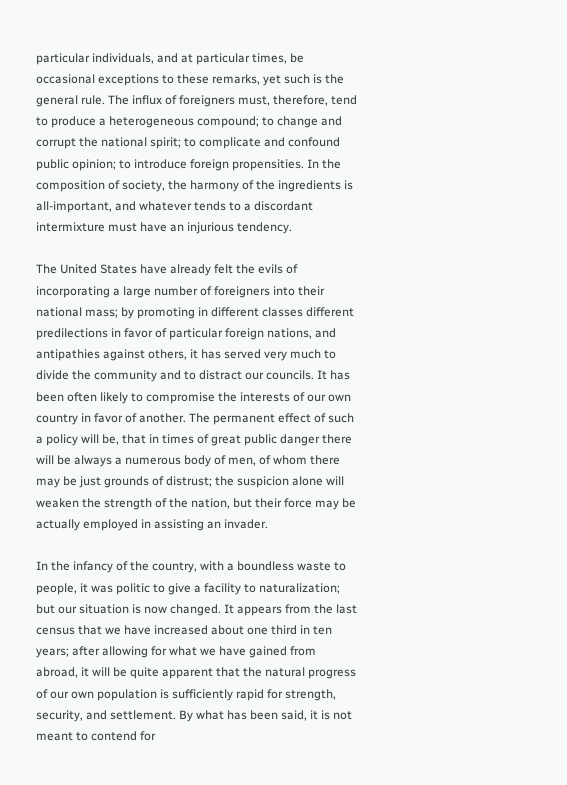particular individuals, and at particular times, be occasional exceptions to these remarks, yet such is the general rule. The influx of foreigners must, therefore, tend to produce a heterogeneous compound; to change and corrupt the national spirit; to complicate and confound public opinion; to introduce foreign propensities. In the composition of society, the harmony of the ingredients is all-important, and whatever tends to a discordant intermixture must have an injurious tendency.

The United States have already felt the evils of incorporating a large number of foreigners into their national mass; by promoting in different classes different predilections in favor of particular foreign nations, and antipathies against others, it has served very much to divide the community and to distract our councils. It has been often likely to compromise the interests of our own country in favor of another. The permanent effect of such a policy will be, that in times of great public danger there will be always a numerous body of men, of whom there may be just grounds of distrust; the suspicion alone will weaken the strength of the nation, but their force may be actually employed in assisting an invader.

In the infancy of the country, with a boundless waste to people, it was politic to give a facility to naturalization; but our situation is now changed. It appears from the last census that we have increased about one third in ten years; after allowing for what we have gained from abroad, it will be quite apparent that the natural progress of our own population is sufficiently rapid for strength, security, and settlement. By what has been said, it is not meant to contend for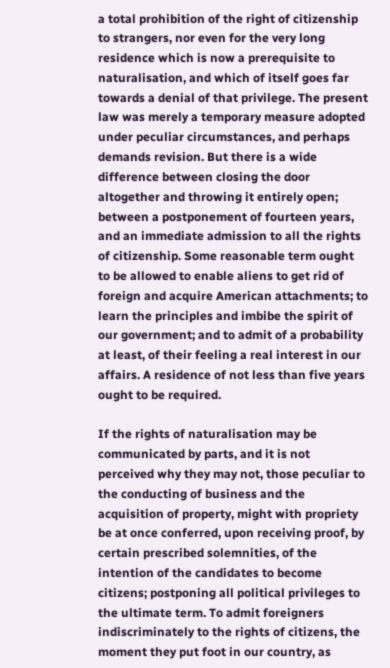a total prohibition of the right of citizenship to strangers, nor even for the very long residence which is now a prerequisite to naturalisation, and which of itself goes far towards a denial of that privilege. The present law was merely a temporary measure adopted under peculiar circumstances, and perhaps demands revision. But there is a wide difference between closing the door altogether and throwing it entirely open; between a postponement of fourteen years, and an immediate admission to all the rights of citizenship. Some reasonable term ought to be allowed to enable aliens to get rid of foreign and acquire American attachments; to learn the principles and imbibe the spirit of our government; and to admit of a probability at least, of their feeling a real interest in our affairs. A residence of not less than five years ought to be required.

If the rights of naturalisation may be communicated by parts, and it is not perceived why they may not, those peculiar to the conducting of business and the acquisition of property, might with propriety be at once conferred, upon receiving proof, by certain prescribed solemnities, of the intention of the candidates to become citizens; postponing all political privileges to the ultimate term. To admit foreigners indiscriminately to the rights of citizens, the moment they put foot in our country, as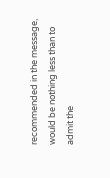recommended in the message, would be nothing less than to admit the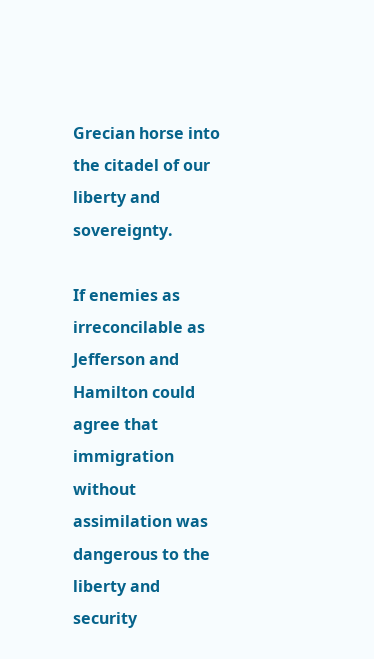Grecian horse into the citadel of our liberty and sovereignty.

If enemies as irreconcilable as Jefferson and Hamilton could agree that immigration without assimilation was dangerous to the liberty and security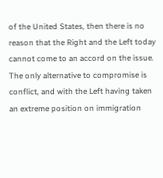of the United States, then there is no reason that the Right and the Left today cannot come to an accord on the issue. The only alternative to compromise is conflict, and with the Left having taken an extreme position on immigration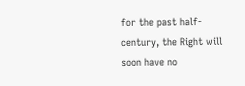for the past half-century, the Right will soon have no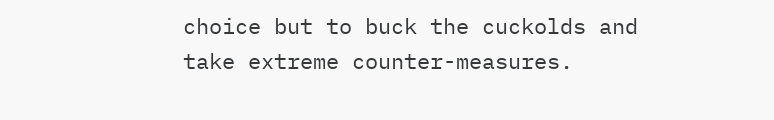choice but to buck the cuckolds and take extreme counter-measures.